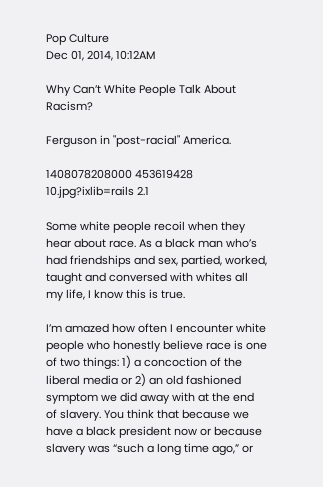Pop Culture
Dec 01, 2014, 10:12AM

Why Can’t White People Talk About Racism?

Ferguson in "post-racial" America.

1408078208000 453619428 10.jpg?ixlib=rails 2.1

Some white people recoil when they hear about race. As a black man who’s had friendships and sex, partied, worked, taught and conversed with whites all my life, I know this is true.

I’m amazed how often I encounter white people who honestly believe race is one of two things: 1) a concoction of the liberal media or 2) an old fashioned symptom we did away with at the end of slavery. You think that because we have a black president now or because slavery was “such a long time ago,” or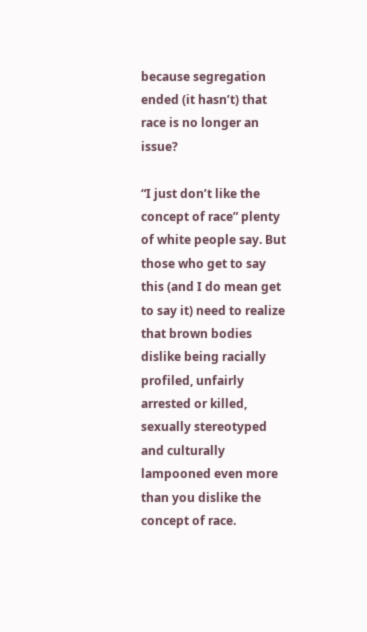because segregation ended (it hasn’t) that race is no longer an issue?

“I just don’t like the concept of race” plenty of white people say. But those who get to say this (and I do mean get to say it) need to realize that brown bodies dislike being racially profiled, unfairly arrested or killed, sexually stereotyped and culturally lampooned even more than you dislike the concept of race.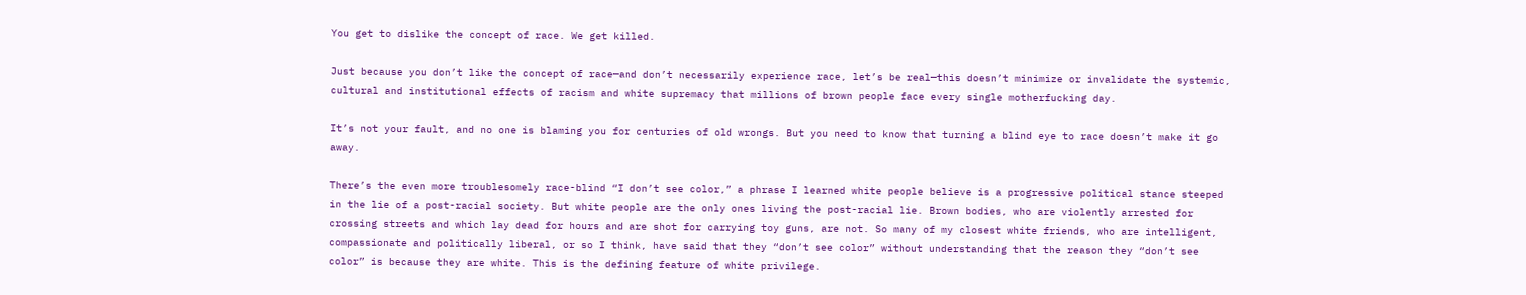You get to dislike the concept of race. We get killed.

Just because you don’t like the concept of race—and don’t necessarily experience race, let’s be real—this doesn’t minimize or invalidate the systemic, cultural and institutional effects of racism and white supremacy that millions of brown people face every single motherfucking day.

It’s not your fault, and no one is blaming you for centuries of old wrongs. But you need to know that turning a blind eye to race doesn’t make it go away.

There’s the even more troublesomely race-blind “I don’t see color,” a phrase I learned white people believe is a progressive political stance steeped in the lie of a post-racial society. But white people are the only ones living the post-racial lie. Brown bodies, who are violently arrested for crossing streets and which lay dead for hours and are shot for carrying toy guns, are not. So many of my closest white friends, who are intelligent, compassionate and politically liberal, or so I think, have said that they “don’t see color” without understanding that the reason they “don’t see color” is because they are white. This is the defining feature of white privilege.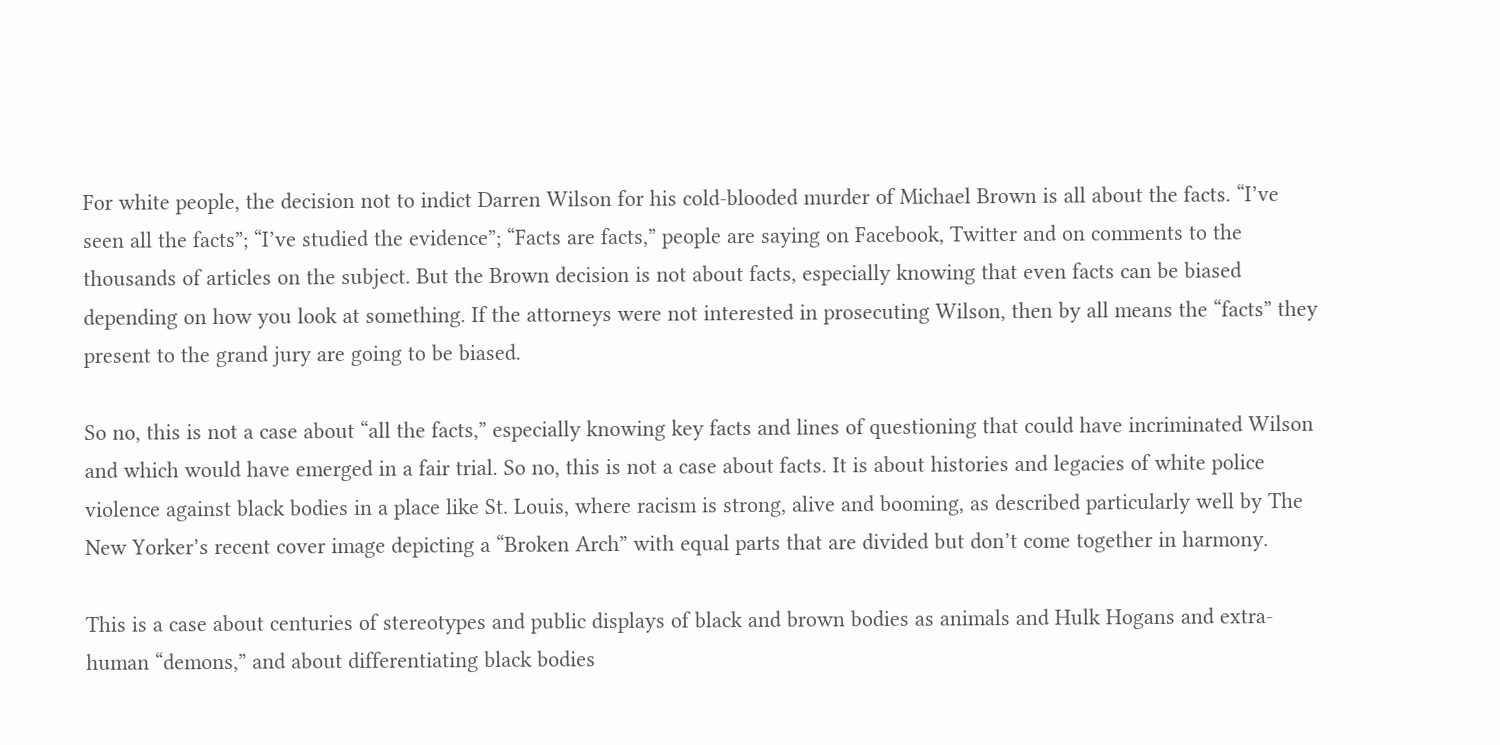For white people, the decision not to indict Darren Wilson for his cold-blooded murder of Michael Brown is all about the facts. “I’ve seen all the facts”; “I’ve studied the evidence”; “Facts are facts,” people are saying on Facebook, Twitter and on comments to the thousands of articles on the subject. But the Brown decision is not about facts, especially knowing that even facts can be biased depending on how you look at something. If the attorneys were not interested in prosecuting Wilson, then by all means the “facts” they present to the grand jury are going to be biased.

So no, this is not a case about “all the facts,” especially knowing key facts and lines of questioning that could have incriminated Wilson and which would have emerged in a fair trial. So no, this is not a case about facts. It is about histories and legacies of white police violence against black bodies in a place like St. Louis, where racism is strong, alive and booming, as described particularly well by The New Yorker’s recent cover image depicting a “Broken Arch” with equal parts that are divided but don’t come together in harmony.

This is a case about centuries of stereotypes and public displays of black and brown bodies as animals and Hulk Hogans and extra-human “demons,” and about differentiating black bodies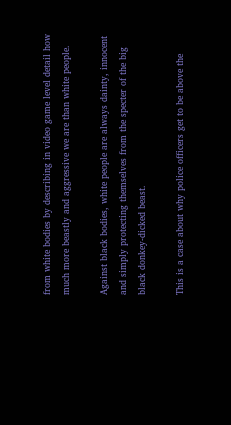from white bodies by describing in video game level detail how much more beastly and aggressive we are than white people.

Against black bodies, white people are always dainty, innocent and simply protecting themselves from the specter of the big black donkey-dicked beast.

This is a case about why police officers get to be above the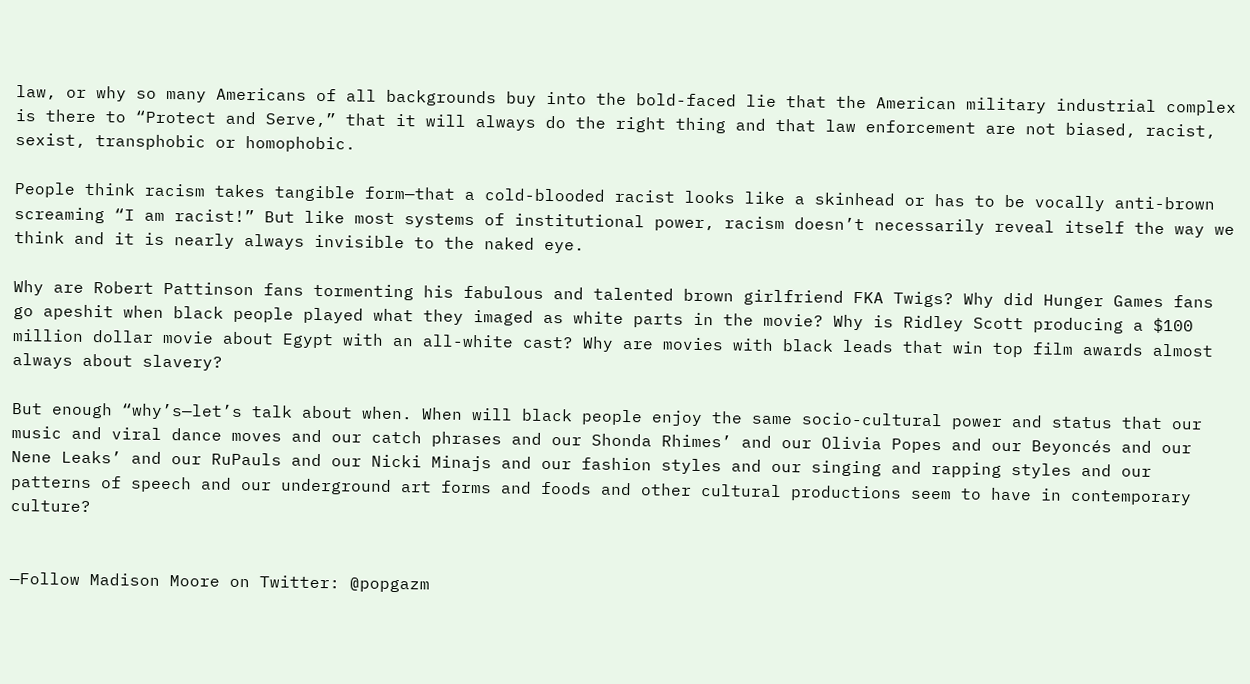law, or why so many Americans of all backgrounds buy into the bold-faced lie that the American military industrial complex is there to “Protect and Serve,” that it will always do the right thing and that law enforcement are not biased, racist, sexist, transphobic or homophobic.

People think racism takes tangible form—that a cold-blooded racist looks like a skinhead or has to be vocally anti-brown screaming “I am racist!” But like most systems of institutional power, racism doesn’t necessarily reveal itself the way we think and it is nearly always invisible to the naked eye.

Why are Robert Pattinson fans tormenting his fabulous and talented brown girlfriend FKA Twigs? Why did Hunger Games fans go apeshit when black people played what they imaged as white parts in the movie? Why is Ridley Scott producing a $100 million dollar movie about Egypt with an all-white cast? Why are movies with black leads that win top film awards almost always about slavery?

But enough “why’s—let’s talk about when. When will black people enjoy the same socio-cultural power and status that our music and viral dance moves and our catch phrases and our Shonda Rhimes’ and our Olivia Popes and our Beyoncés and our Nene Leaks’ and our RuPauls and our Nicki Minajs and our fashion styles and our singing and rapping styles and our patterns of speech and our underground art forms and foods and other cultural productions seem to have in contemporary culture?


—Follow Madison Moore on Twitter: @popgazm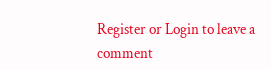Register or Login to leave a comment